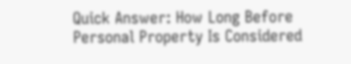Quick Answer: How Long Before Personal Property Is Considered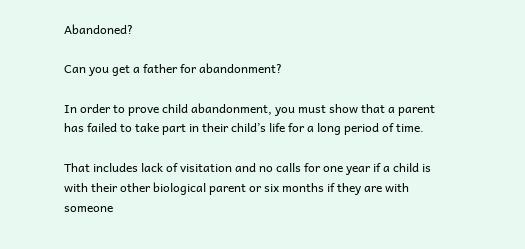Abandoned?

Can you get a father for abandonment?

In order to prove child abandonment, you must show that a parent has failed to take part in their child’s life for a long period of time.

That includes lack of visitation and no calls for one year if a child is with their other biological parent or six months if they are with someone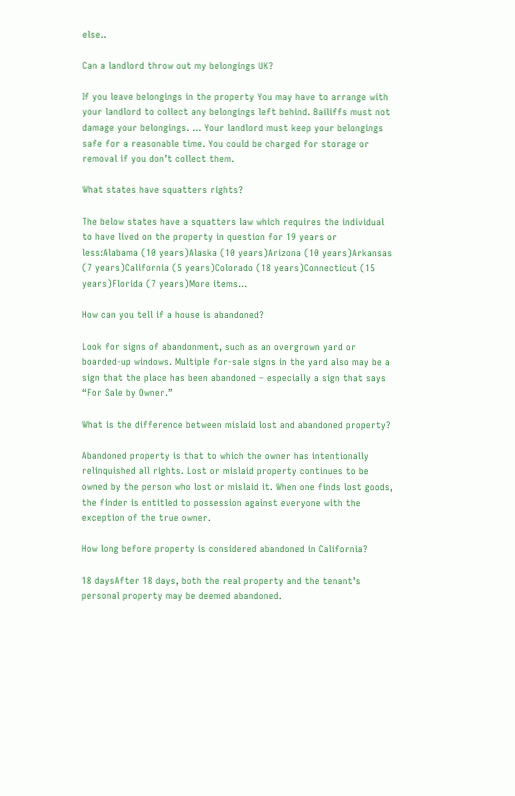else..

Can a landlord throw out my belongings UK?

If you leave belongings in the property You may have to arrange with your landlord to collect any belongings left behind. Bailiffs must not damage your belongings. … Your landlord must keep your belongings safe for a reasonable time. You could be charged for storage or removal if you don’t collect them.

What states have squatters rights?

The below states have a squatters law which requires the individual to have lived on the property in question for 19 years or less:Alabama (10 years)Alaska (10 years)Arizona (10 years)Arkansas (7 years)California (5 years)Colorado (18 years)Connecticut (15 years)Florida (7 years)More items…

How can you tell if a house is abandoned?

Look for signs of abandonment, such as an overgrown yard or boarded-up windows. Multiple for-sale signs in the yard also may be a sign that the place has been abandoned – especially a sign that says “For Sale by Owner.”

What is the difference between mislaid lost and abandoned property?

Abandoned property is that to which the owner has intentionally relinquished all rights. Lost or mislaid property continues to be owned by the person who lost or mislaid it. When one finds lost goods, the finder is entitled to possession against everyone with the exception of the true owner.

How long before property is considered abandoned in California?

18 daysAfter 18 days, both the real property and the tenant’s personal property may be deemed abandoned.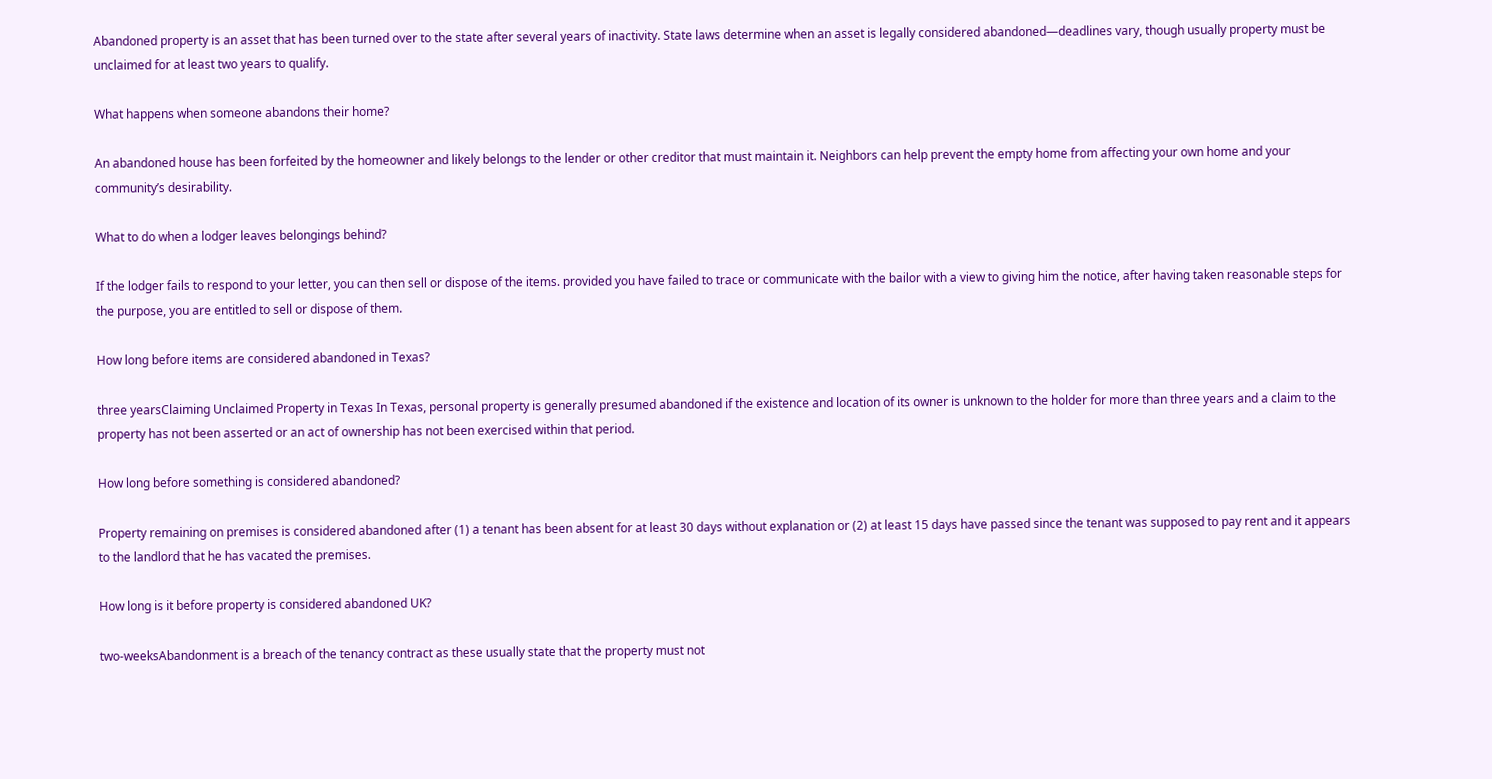Abandoned property is an asset that has been turned over to the state after several years of inactivity. State laws determine when an asset is legally considered abandoned—deadlines vary, though usually property must be unclaimed for at least two years to qualify.

What happens when someone abandons their home?

An abandoned house has been forfeited by the homeowner and likely belongs to the lender or other creditor that must maintain it. Neighbors can help prevent the empty home from affecting your own home and your community’s desirability.

What to do when a lodger leaves belongings behind?

If the lodger fails to respond to your letter, you can then sell or dispose of the items. provided you have failed to trace or communicate with the bailor with a view to giving him the notice, after having taken reasonable steps for the purpose, you are entitled to sell or dispose of them.

How long before items are considered abandoned in Texas?

three yearsClaiming Unclaimed Property in Texas In Texas, personal property is generally presumed abandoned if the existence and location of its owner is unknown to the holder for more than three years and a claim to the property has not been asserted or an act of ownership has not been exercised within that period.

How long before something is considered abandoned?

Property remaining on premises is considered abandoned after (1) a tenant has been absent for at least 30 days without explanation or (2) at least 15 days have passed since the tenant was supposed to pay rent and it appears to the landlord that he has vacated the premises.

How long is it before property is considered abandoned UK?

two-weeksAbandonment is a breach of the tenancy contract as these usually state that the property must not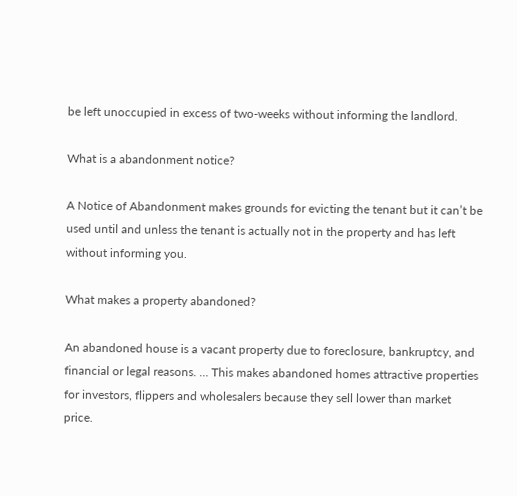be left unoccupied in excess of two-weeks without informing the landlord.

What is a abandonment notice?

A Notice of Abandonment makes grounds for evicting the tenant but it can’t be used until and unless the tenant is actually not in the property and has left without informing you.

What makes a property abandoned?

An abandoned house is a vacant property due to foreclosure, bankruptcy, and financial or legal reasons. … This makes abandoned homes attractive properties for investors, flippers and wholesalers because they sell lower than market price.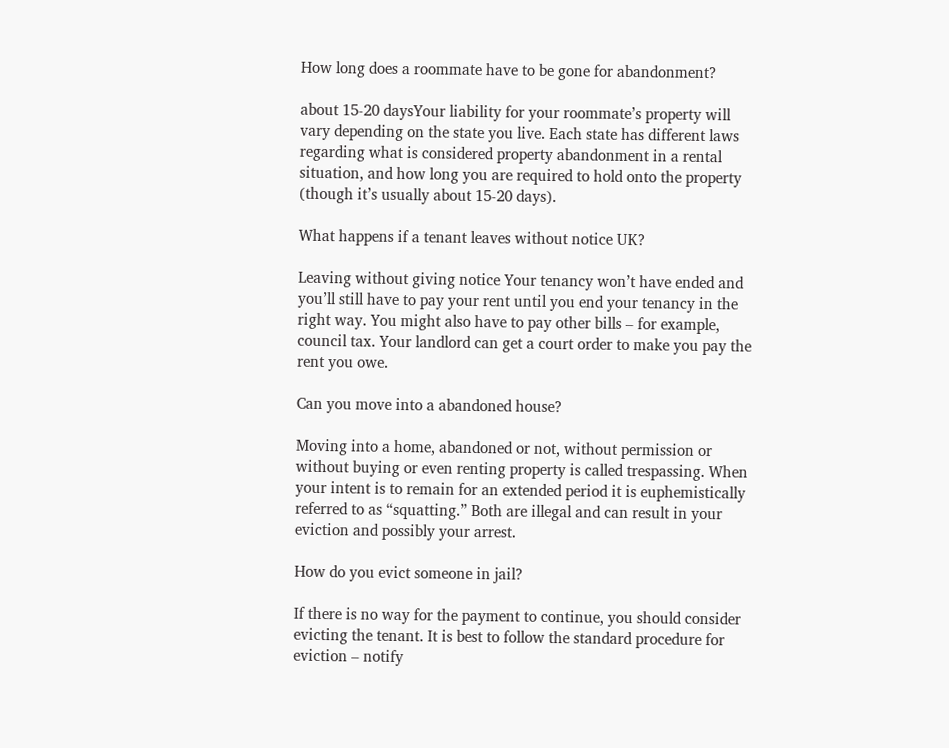How long does a roommate have to be gone for abandonment?

about 15-20 daysYour liability for your roommate’s property will vary depending on the state you live. Each state has different laws regarding what is considered property abandonment in a rental situation, and how long you are required to hold onto the property (though it’s usually about 15-20 days).

What happens if a tenant leaves without notice UK?

Leaving without giving notice Your tenancy won’t have ended and you’ll still have to pay your rent until you end your tenancy in the right way. You might also have to pay other bills – for example, council tax. Your landlord can get a court order to make you pay the rent you owe.

Can you move into a abandoned house?

Moving into a home, abandoned or not, without permission or without buying or even renting property is called trespassing. When your intent is to remain for an extended period it is euphemistically referred to as “squatting.” Both are illegal and can result in your eviction and possibly your arrest.

How do you evict someone in jail?

If there is no way for the payment to continue, you should consider evicting the tenant. It is best to follow the standard procedure for eviction – notify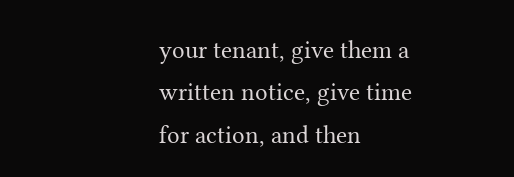your tenant, give them a written notice, give time for action, and then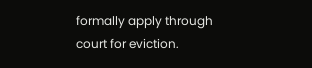formally apply through court for eviction.